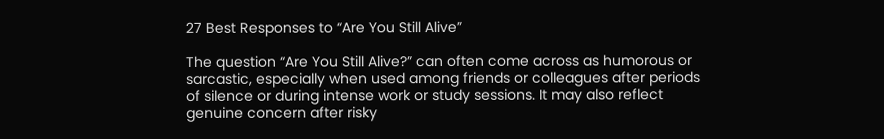27 Best Responses to “Are You Still Alive”

The question “Are You Still Alive?” can often come across as humorous or sarcastic, especially when used among friends or colleagues after periods of silence or during intense work or study sessions. It may also reflect genuine concern after risky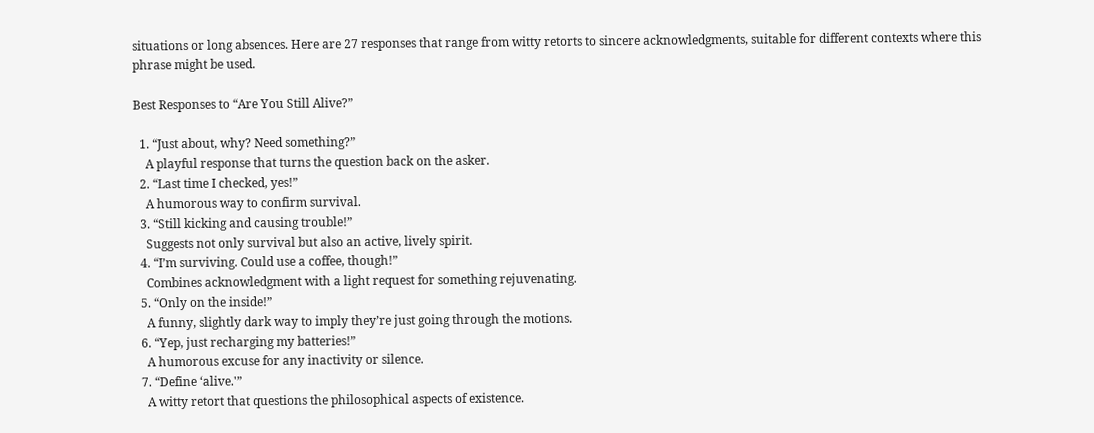situations or long absences. Here are 27 responses that range from witty retorts to sincere acknowledgments, suitable for different contexts where this phrase might be used.

Best Responses to “Are You Still Alive?”

  1. “Just about, why? Need something?”
    A playful response that turns the question back on the asker.
  2. “Last time I checked, yes!”
    A humorous way to confirm survival.
  3. “Still kicking and causing trouble!”
    Suggests not only survival but also an active, lively spirit.
  4. “I’m surviving. Could use a coffee, though!”
    Combines acknowledgment with a light request for something rejuvenating.
  5. “Only on the inside!”
    A funny, slightly dark way to imply they’re just going through the motions.
  6. “Yep, just recharging my batteries!”
    A humorous excuse for any inactivity or silence.
  7. “Define ‘alive.'”
    A witty retort that questions the philosophical aspects of existence.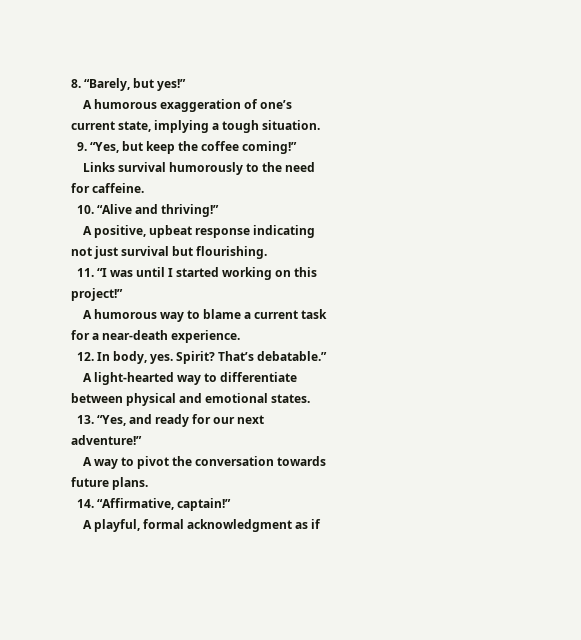8. “Barely, but yes!”
    A humorous exaggeration of one’s current state, implying a tough situation.
  9. “Yes, but keep the coffee coming!”
    Links survival humorously to the need for caffeine.
  10. “Alive and thriving!”
    A positive, upbeat response indicating not just survival but flourishing.
  11. “I was until I started working on this project!”
    A humorous way to blame a current task for a near-death experience.
  12. In body, yes. Spirit? That’s debatable.”
    A light-hearted way to differentiate between physical and emotional states.
  13. “Yes, and ready for our next adventure!”
    A way to pivot the conversation towards future plans.
  14. “Affirmative, captain!”
    A playful, formal acknowledgment as if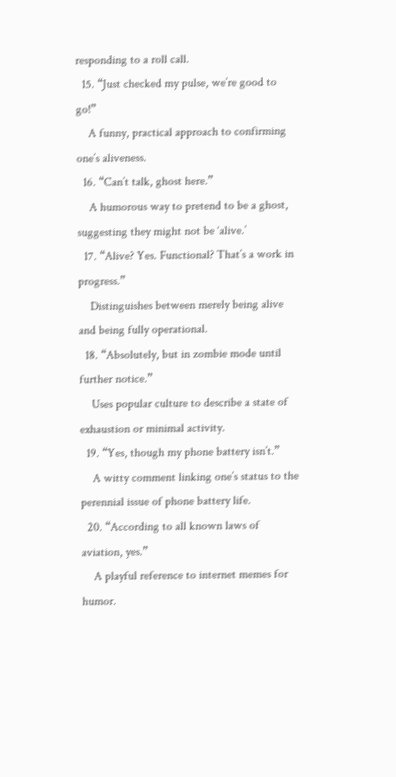responding to a roll call.
  15. “Just checked my pulse, we’re good to go!”
    A funny, practical approach to confirming one’s aliveness.
  16. “Can’t talk, ghost here.”
    A humorous way to pretend to be a ghost, suggesting they might not be ‘alive.’
  17. “Alive? Yes. Functional? That’s a work in progress.”
    Distinguishes between merely being alive and being fully operational.
  18. “Absolutely, but in zombie mode until further notice.”
    Uses popular culture to describe a state of exhaustion or minimal activity.
  19. “Yes, though my phone battery isn’t.”
    A witty comment linking one’s status to the perennial issue of phone battery life.
  20. “According to all known laws of aviation, yes.”
    A playful reference to internet memes for humor.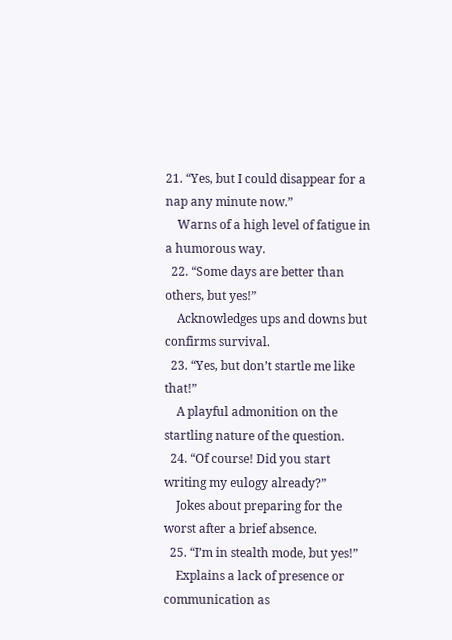21. “Yes, but I could disappear for a nap any minute now.”
    Warns of a high level of fatigue in a humorous way.
  22. “Some days are better than others, but yes!”
    Acknowledges ups and downs but confirms survival.
  23. “Yes, but don’t startle me like that!”
    A playful admonition on the startling nature of the question.
  24. “Of course! Did you start writing my eulogy already?”
    Jokes about preparing for the worst after a brief absence.
  25. “I’m in stealth mode, but yes!”
    Explains a lack of presence or communication as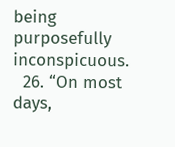being purposefully inconspicuous.
  26. “On most days,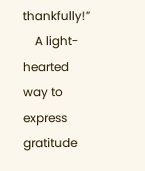thankfully!”
    A light-hearted way to express gratitude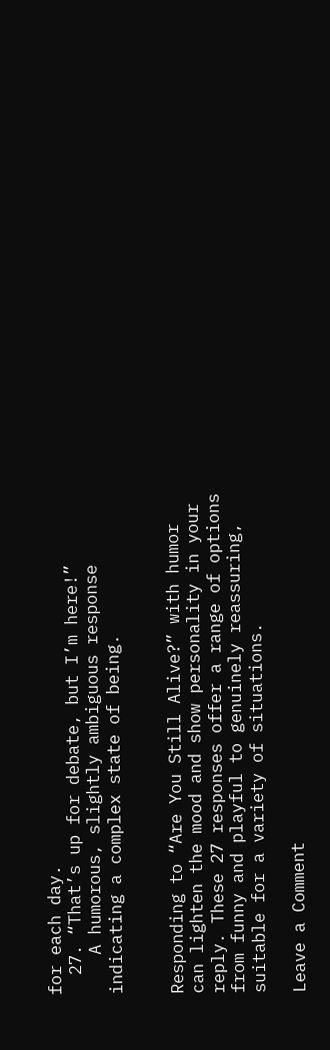for each day.
  27. “That’s up for debate, but I’m here!”
    A humorous, slightly ambiguous response indicating a complex state of being.


Responding to “Are You Still Alive?” with humor can lighten the mood and show personality in your reply. These 27 responses offer a range of options from funny and playful to genuinely reassuring, suitable for a variety of situations.

Leave a Comment